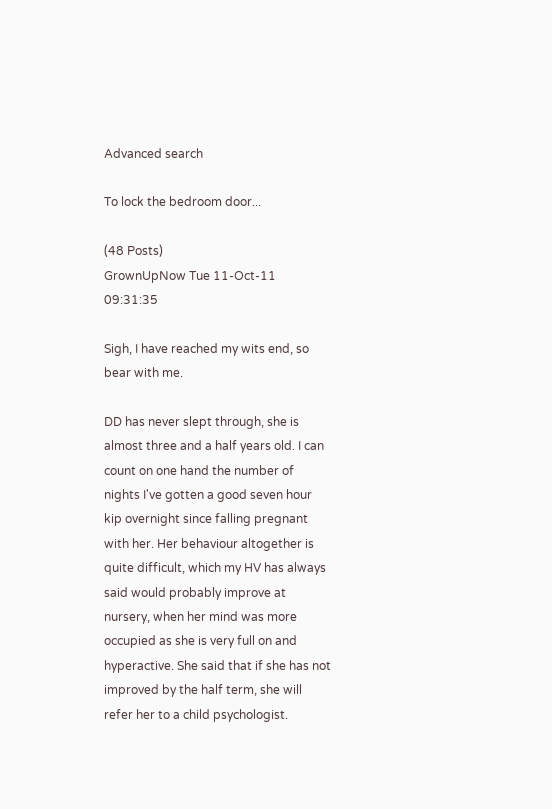Advanced search

To lock the bedroom door...

(48 Posts)
GrownUpNow Tue 11-Oct-11 09:31:35

Sigh, I have reached my wits end, so bear with me.

DD has never slept through, she is almost three and a half years old. I can count on one hand the number of nights I've gotten a good seven hour kip overnight since falling pregnant with her. Her behaviour altogether is quite difficult, which my HV has always said would probably improve at nursery, when her mind was more occupied as she is very full on and hyperactive. She said that if she has not improved by the half term, she will refer her to a child psychologist.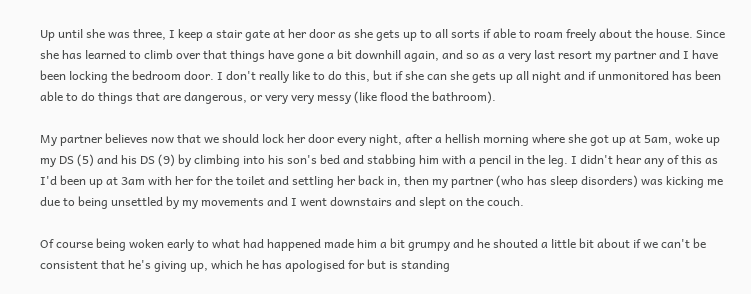Up until she was three, I keep a stair gate at her door as she gets up to all sorts if able to roam freely about the house. Since she has learned to climb over that things have gone a bit downhill again, and so as a very last resort my partner and I have been locking the bedroom door. I don't really like to do this, but if she can she gets up all night and if unmonitored has been able to do things that are dangerous, or very very messy (like flood the bathroom).

My partner believes now that we should lock her door every night, after a hellish morning where she got up at 5am, woke up my DS (5) and his DS (9) by climbing into his son's bed and stabbing him with a pencil in the leg. I didn't hear any of this as I'd been up at 3am with her for the toilet and settling her back in, then my partner (who has sleep disorders) was kicking me due to being unsettled by my movements and I went downstairs and slept on the couch.

Of course being woken early to what had happened made him a bit grumpy and he shouted a little bit about if we can't be consistent that he's giving up, which he has apologised for but is standing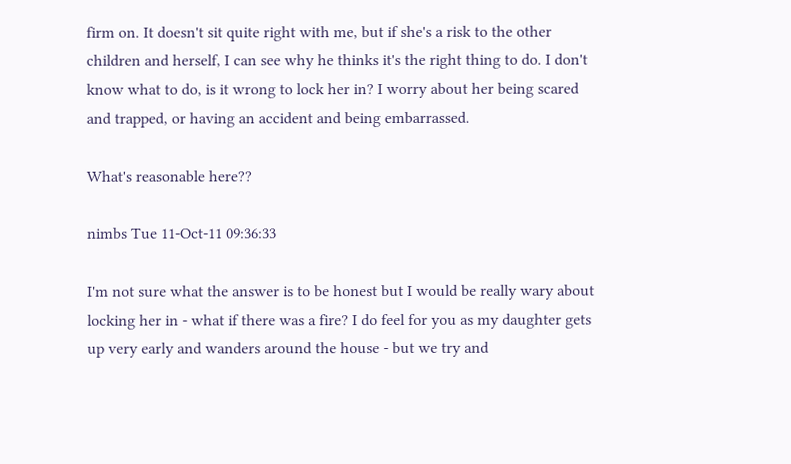firm on. It doesn't sit quite right with me, but if she's a risk to the other children and herself, I can see why he thinks it's the right thing to do. I don't know what to do, is it wrong to lock her in? I worry about her being scared and trapped, or having an accident and being embarrassed.

What's reasonable here??

nimbs Tue 11-Oct-11 09:36:33

I'm not sure what the answer is to be honest but I would be really wary about locking her in - what if there was a fire? I do feel for you as my daughter gets up very early and wanders around the house - but we try and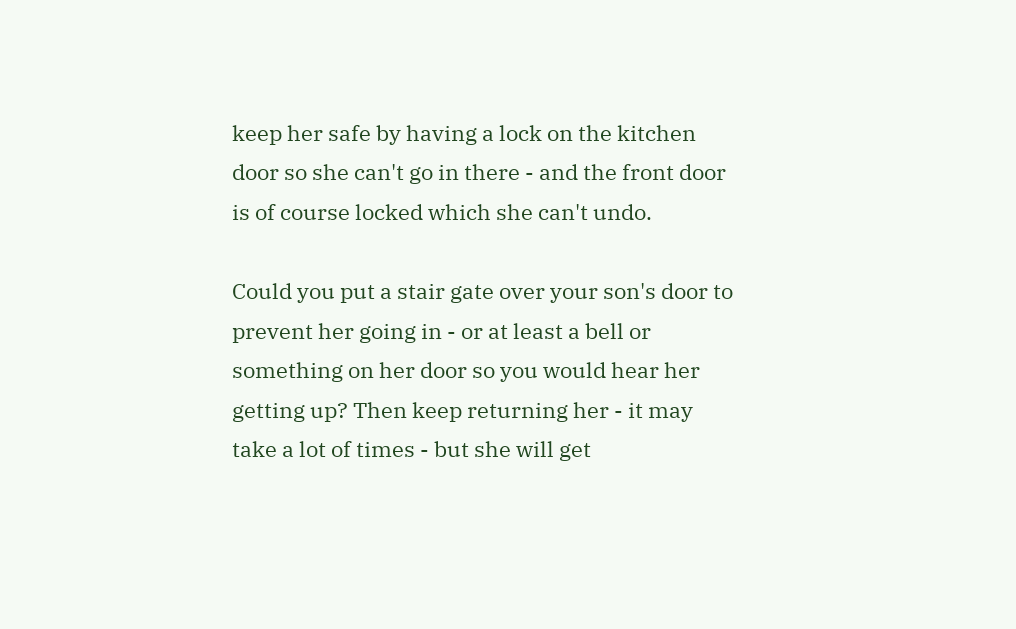keep her safe by having a lock on the kitchen door so she can't go in there - and the front door is of course locked which she can't undo.

Could you put a stair gate over your son's door to prevent her going in - or at least a bell or something on her door so you would hear her getting up? Then keep returning her - it may take a lot of times - but she will get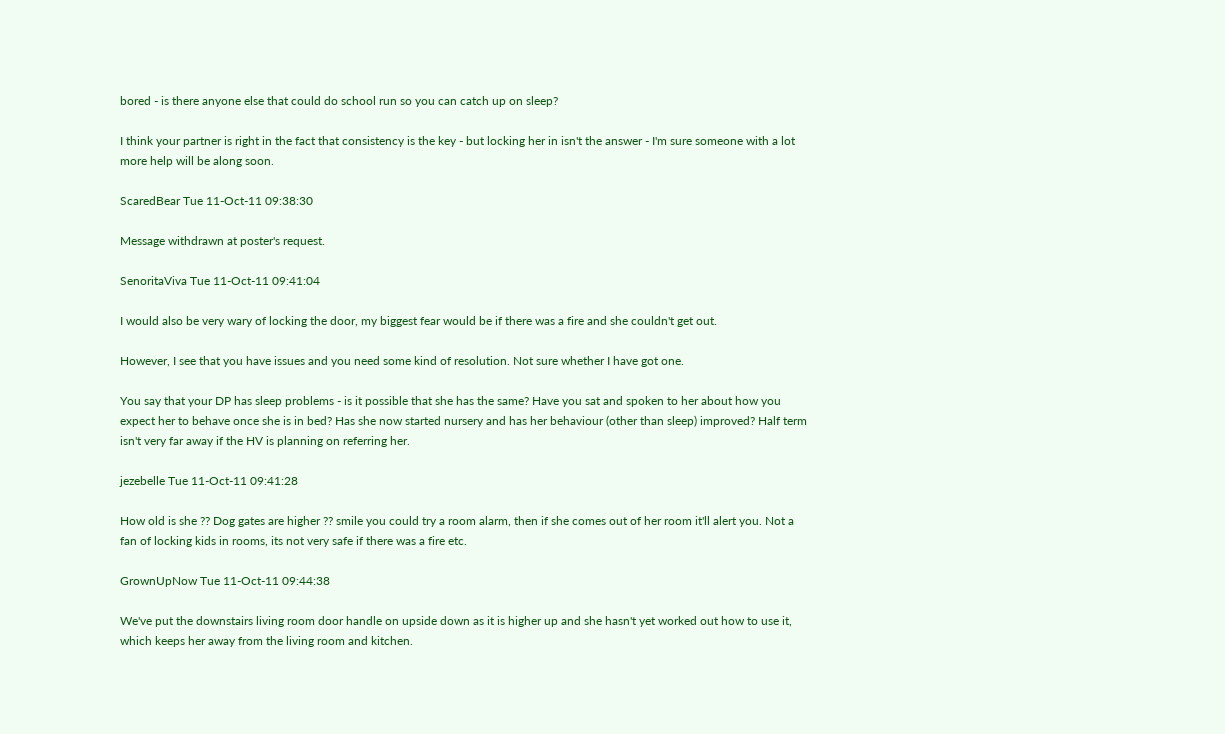bored - is there anyone else that could do school run so you can catch up on sleep?

I think your partner is right in the fact that consistency is the key - but locking her in isn't the answer - I'm sure someone with a lot more help will be along soon.

ScaredBear Tue 11-Oct-11 09:38:30

Message withdrawn at poster's request.

SenoritaViva Tue 11-Oct-11 09:41:04

I would also be very wary of locking the door, my biggest fear would be if there was a fire and she couldn't get out.

However, I see that you have issues and you need some kind of resolution. Not sure whether I have got one.

You say that your DP has sleep problems - is it possible that she has the same? Have you sat and spoken to her about how you expect her to behave once she is in bed? Has she now started nursery and has her behaviour (other than sleep) improved? Half term isn't very far away if the HV is planning on referring her.

jezebelle Tue 11-Oct-11 09:41:28

How old is she ?? Dog gates are higher ?? smile you could try a room alarm, then if she comes out of her room it'll alert you. Not a fan of locking kids in rooms, its not very safe if there was a fire etc.

GrownUpNow Tue 11-Oct-11 09:44:38

We've put the downstairs living room door handle on upside down as it is higher up and she hasn't yet worked out how to use it, which keeps her away from the living room and kitchen.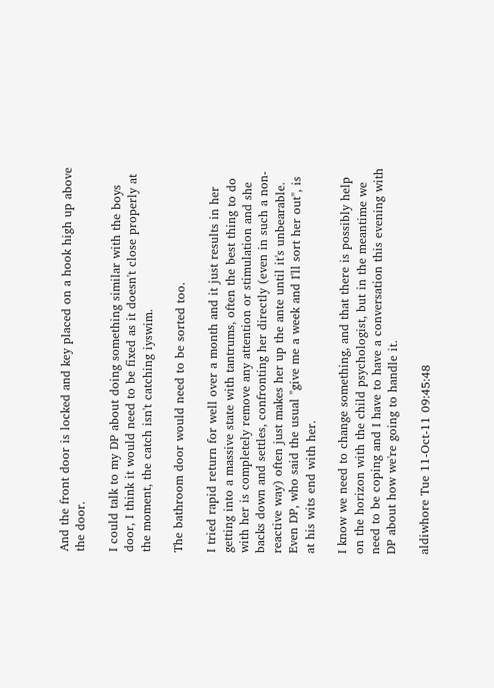And the front door is locked and key placed on a hook high up above the door.

I could talk to my DP about doing something similar with the boys door, I think it would need to be fixed as it doesn't close properly at the moment, the catch isn't catching iyswim.

The bathroom door would need to be sorted too.

I tried rapid return for well over a month and it just results in her getting into a massive state with tantrums, often the best thing to do with her is completely remove any attention or stimulation and she backs down and settles, confronting her directly (even in such a non-reactive way) often just makes her up the ante until it's unbearable. Even DP, who said the usual "give me a week and I'll sort her out", is at his wits end with her.

I know we need to change something, and that there is possibly help on the horizon with the child psychologist, but in the meantime we need to be coping and I have to have a conversation this evening with DP about how we're going to handle it.

aldiwhore Tue 11-Oct-11 09:45:48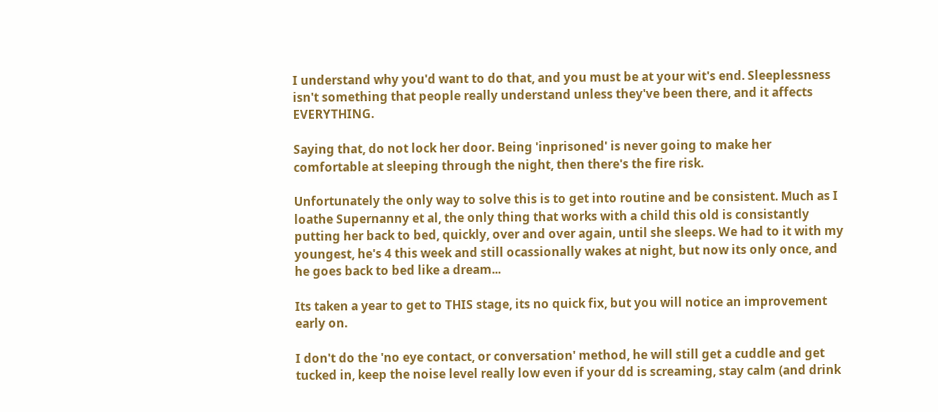I understand why you'd want to do that, and you must be at your wit's end. Sleeplessness isn't something that people really understand unless they've been there, and it affects EVERYTHING.

Saying that, do not lock her door. Being 'inprisoned' is never going to make her comfortable at sleeping through the night, then there's the fire risk.

Unfortunately the only way to solve this is to get into routine and be consistent. Much as I loathe Supernanny et al, the only thing that works with a child this old is consistantly putting her back to bed, quickly, over and over again, until she sleeps. We had to it with my youngest, he's 4 this week and still ocassionally wakes at night, but now its only once, and he goes back to bed like a dream...

Its taken a year to get to THIS stage, its no quick fix, but you will notice an improvement early on.

I don't do the 'no eye contact, or conversation' method, he will still get a cuddle and get tucked in, keep the noise level really low even if your dd is screaming, stay calm (and drink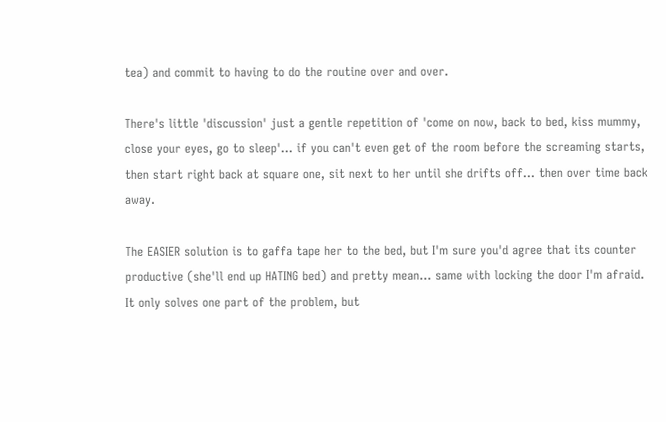tea) and commit to having to do the routine over and over.

There's little 'discussion' just a gentle repetition of 'come on now, back to bed, kiss mummy, close your eyes, go to sleep'... if you can't even get of the room before the screaming starts, then start right back at square one, sit next to her until she drifts off... then over time back away.

The EASIER solution is to gaffa tape her to the bed, but I'm sure you'd agree that its counter productive (she'll end up HATING bed) and pretty mean... same with locking the door I'm afraid. It only solves one part of the problem, but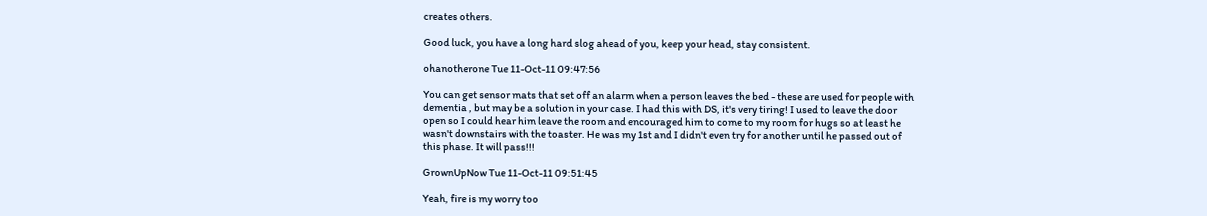creates others.

Good luck, you have a long hard slog ahead of you, keep your head, stay consistent.

ohanotherone Tue 11-Oct-11 09:47:56

You can get sensor mats that set off an alarm when a person leaves the bed - these are used for people with dementia , but may be a solution in your case. I had this with DS, it's very tiring! I used to leave the door open so I could hear him leave the room and encouraged him to come to my room for hugs so at least he wasn't downstairs with the toaster. He was my 1st and I didn't even try for another until he passed out of this phase. It will pass!!!

GrownUpNow Tue 11-Oct-11 09:51:45

Yeah, fire is my worry too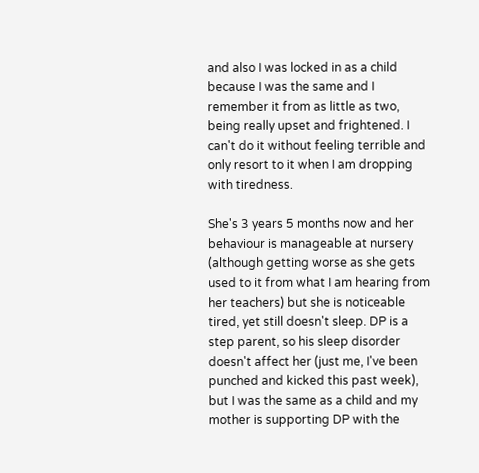and also I was locked in as a child because I was the same and I remember it from as little as two, being really upset and frightened. I can't do it without feeling terrible and only resort to it when I am dropping with tiredness.

She's 3 years 5 months now and her behaviour is manageable at nursery (although getting worse as she gets used to it from what I am hearing from her teachers) but she is noticeable tired, yet still doesn't sleep. DP is a step parent, so his sleep disorder doesn't affect her (just me, I've been punched and kicked this past week), but I was the same as a child and my mother is supporting DP with the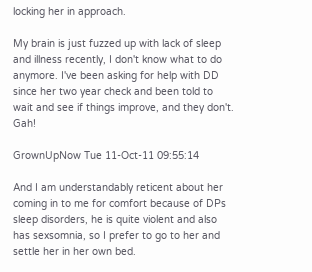locking her in approach.

My brain is just fuzzed up with lack of sleep and illness recently, I don't know what to do anymore. I've been asking for help with DD since her two year check and been told to wait and see if things improve, and they don't. Gah!

GrownUpNow Tue 11-Oct-11 09:55:14

And I am understandably reticent about her coming in to me for comfort because of DPs sleep disorders, he is quite violent and also has sexsomnia, so I prefer to go to her and settle her in her own bed.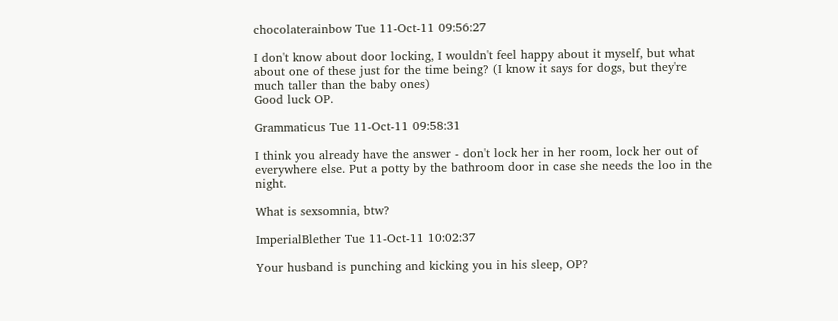chocolaterainbow Tue 11-Oct-11 09:56:27

I don't know about door locking, I wouldn't feel happy about it myself, but what about one of these just for the time being? (I know it says for dogs, but they're much taller than the baby ones)
Good luck OP.

Grammaticus Tue 11-Oct-11 09:58:31

I think you already have the answer - don't lock her in her room, lock her out of everywhere else. Put a potty by the bathroom door in case she needs the loo in the night.

What is sexsomnia, btw?

ImperialBlether Tue 11-Oct-11 10:02:37

Your husband is punching and kicking you in his sleep, OP?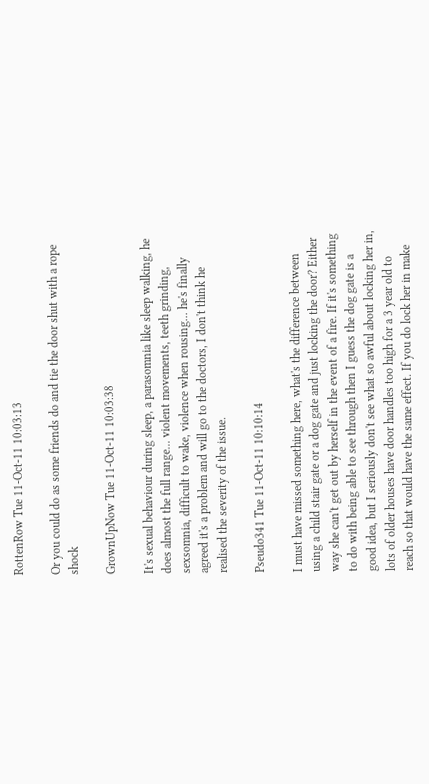RottenRow Tue 11-Oct-11 10:03:13

Or you could do as some friends do and tie the door shut with a rope shock

GrownUpNow Tue 11-Oct-11 10:03:38

It's sexual behaviour during sleep, a parasomnia like sleep walking, he does almost the full range... violent movements, teeth grinding, sexsomnia, difficult to wake, violence when rousing... he's finally agreed it's a problem and will go to the doctors, I don't think he realised the severity of the issue.

Pseudo341 Tue 11-Oct-11 10:10:14

I must have missed something here, what's the difference between using a child stair gate or a dog gate and just locking the door? Either way she can't get out by herself in the event of a fire. If it's something to do with being able to see through then I guess the dog gate is a good idea, but I seriously don't see what so awful about locking her in, lots of older houses have door handles too high for a 3 year old to reach so that would have the same effect. If you do lock her in make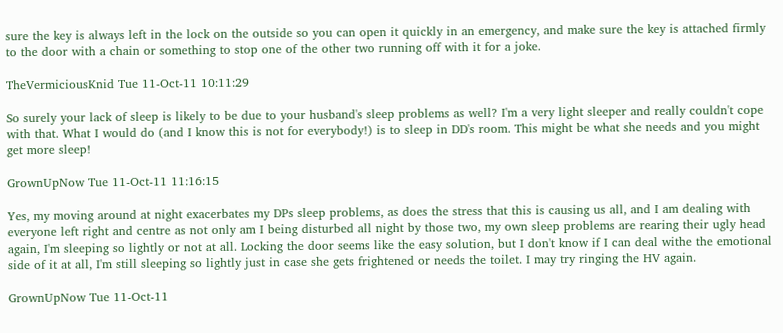sure the key is always left in the lock on the outside so you can open it quickly in an emergency, and make sure the key is attached firmly to the door with a chain or something to stop one of the other two running off with it for a joke.

TheVermiciousKnid Tue 11-Oct-11 10:11:29

So surely your lack of sleep is likely to be due to your husband's sleep problems as well? I'm a very light sleeper and really couldn't cope with that. What I would do (and I know this is not for everybody!) is to sleep in DD's room. This might be what she needs and you might get more sleep!

GrownUpNow Tue 11-Oct-11 11:16:15

Yes, my moving around at night exacerbates my DPs sleep problems, as does the stress that this is causing us all, and I am dealing with everyone left right and centre as not only am I being disturbed all night by those two, my own sleep problems are rearing their ugly head again, I'm sleeping so lightly or not at all. Locking the door seems like the easy solution, but I don't know if I can deal withe the emotional side of it at all, I'm still sleeping so lightly just in case she gets frightened or needs the toilet. I may try ringing the HV again.

GrownUpNow Tue 11-Oct-11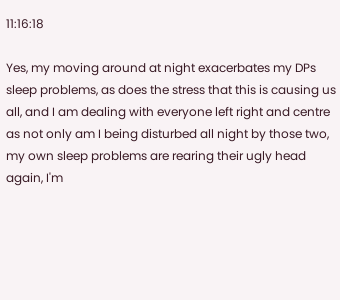11:16:18

Yes, my moving around at night exacerbates my DPs sleep problems, as does the stress that this is causing us all, and I am dealing with everyone left right and centre as not only am I being disturbed all night by those two, my own sleep problems are rearing their ugly head again, I'm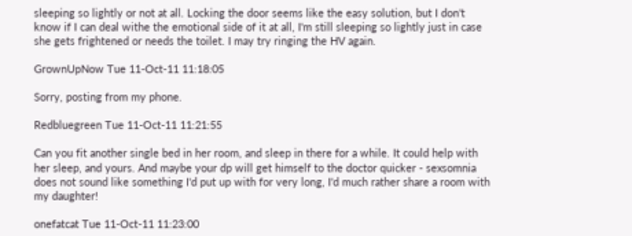sleeping so lightly or not at all. Locking the door seems like the easy solution, but I don't know if I can deal withe the emotional side of it at all, I'm still sleeping so lightly just in case she gets frightened or needs the toilet. I may try ringing the HV again.

GrownUpNow Tue 11-Oct-11 11:18:05

Sorry, posting from my phone.

Redbluegreen Tue 11-Oct-11 11:21:55

Can you fit another single bed in her room, and sleep in there for a while. It could help with her sleep, and yours. And maybe your dp will get himself to the doctor quicker - sexsomnia does not sound like something I'd put up with for very long, I'd much rather share a room with my daughter!

onefatcat Tue 11-Oct-11 11:23:00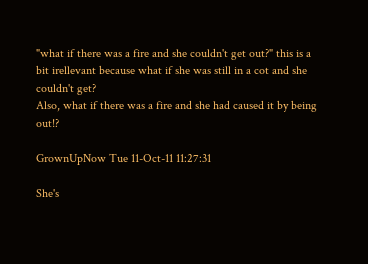"what if there was a fire and she couldn't get out?" this is a bit irellevant because what if she was still in a cot and she couldn't get?
Also, what if there was a fire and she had caused it by being out!?

GrownUpNow Tue 11-Oct-11 11:27:31

She's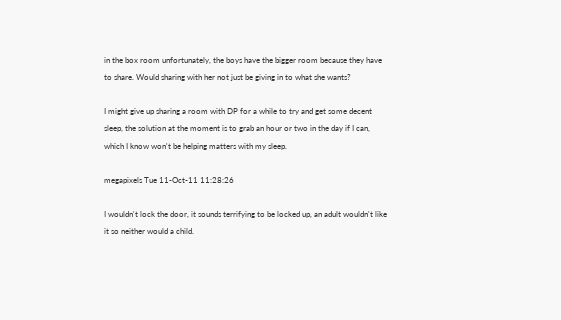in the box room unfortunately, the boys have the bigger room because they have to share. Would sharing with her not just be giving in to what she wants?

I might give up sharing a room with DP for a while to try and get some decent sleep, the solution at the moment is to grab an hour or two in the day if I can, which I know won't be helping matters with my sleep.

megapixels Tue 11-Oct-11 11:28:26

I wouldn't lock the door, it sounds terrifying to be locked up, an adult wouldn't like it so neither would a child.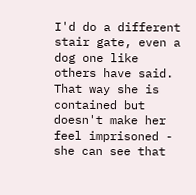I'd do a different stair gate, even a dog one like others have said. That way she is contained but doesn't make her feel imprisoned - she can see that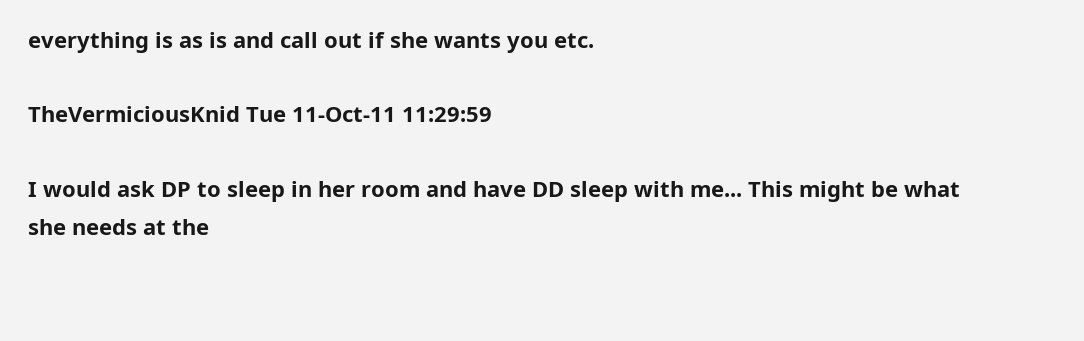everything is as is and call out if she wants you etc.

TheVermiciousKnid Tue 11-Oct-11 11:29:59

I would ask DP to sleep in her room and have DD sleep with me... This might be what she needs at the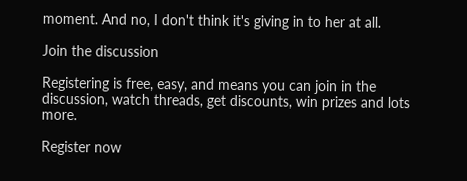moment. And no, I don't think it's giving in to her at all.

Join the discussion

Registering is free, easy, and means you can join in the discussion, watch threads, get discounts, win prizes and lots more.

Register now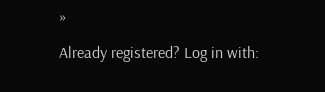»

Already registered? Log in with: